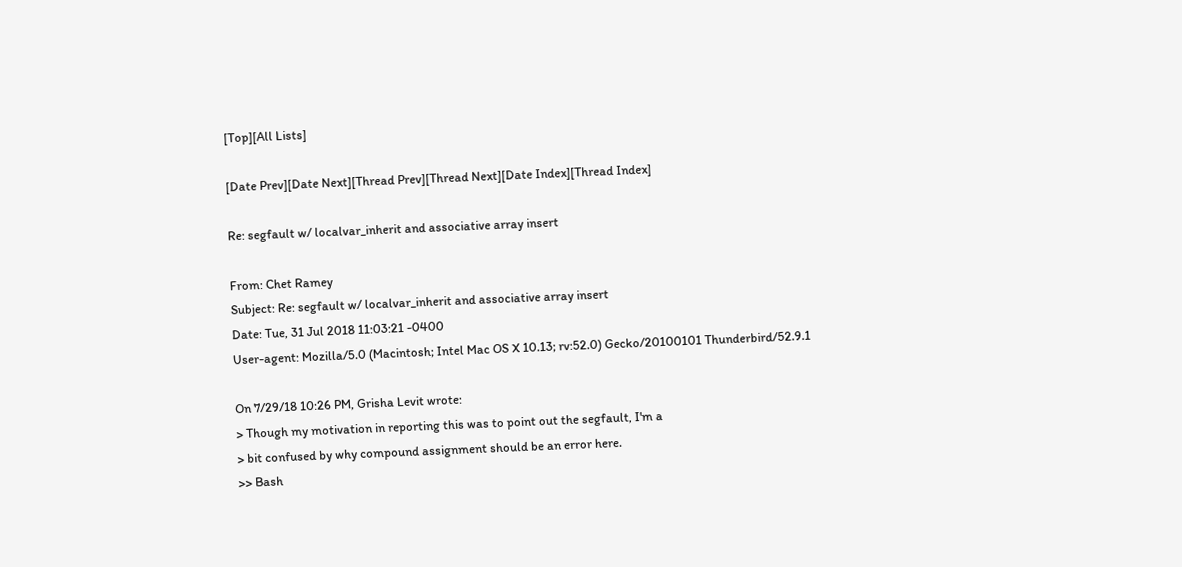[Top][All Lists]

[Date Prev][Date Next][Thread Prev][Thread Next][Date Index][Thread Index]

Re: segfault w/ localvar_inherit and associative array insert

From: Chet Ramey
Subject: Re: segfault w/ localvar_inherit and associative array insert
Date: Tue, 31 Jul 2018 11:03:21 -0400
User-agent: Mozilla/5.0 (Macintosh; Intel Mac OS X 10.13; rv:52.0) Gecko/20100101 Thunderbird/52.9.1

On 7/29/18 10:26 PM, Grisha Levit wrote:
> Though my motivation in reporting this was to point out the segfault, I'm a
> bit confused by why compound assignment should be an error here.
>> Bash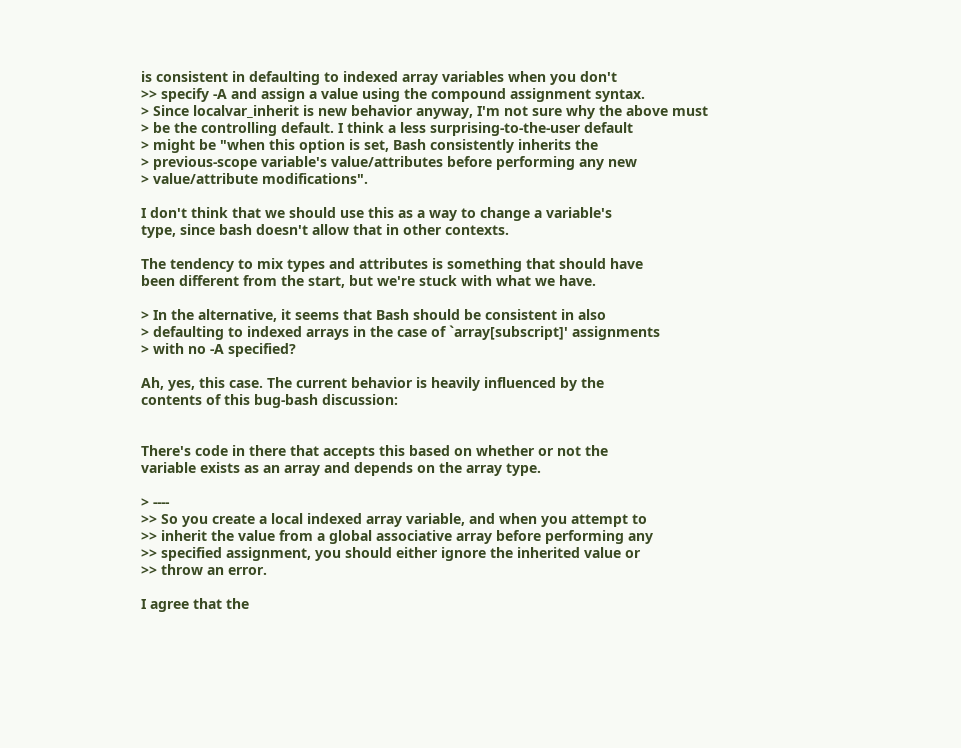is consistent in defaulting to indexed array variables when you don't
>> specify -A and assign a value using the compound assignment syntax.
> Since localvar_inherit is new behavior anyway, I'm not sure why the above must
> be the controlling default. I think a less surprising-to-the-user default
> might be "when this option is set, Bash consistently inherits the
> previous-scope variable's value/attributes before performing any new
> value/attribute modifications".

I don't think that we should use this as a way to change a variable's
type, since bash doesn't allow that in other contexts.

The tendency to mix types and attributes is something that should have
been different from the start, but we're stuck with what we have.

> In the alternative, it seems that Bash should be consistent in also
> defaulting to indexed arrays in the case of `array[subscript]' assignments
> with no -A specified?

Ah, yes, this case. The current behavior is heavily influenced by the
contents of this bug-bash discussion:


There's code in there that accepts this based on whether or not the
variable exists as an array and depends on the array type.

> ----
>> So you create a local indexed array variable, and when you attempt to
>> inherit the value from a global associative array before performing any
>> specified assignment, you should either ignore the inherited value or
>> throw an error.

I agree that the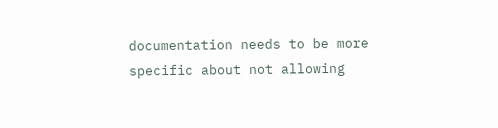documentation needs to be more specific about not allowing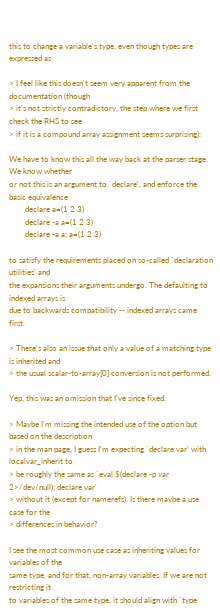this to change a variable's type, even though types are expressed as

> I feel like this doesn't seem very apparent from the documentation (though
> it's not strictly contradictory, the step where we first check the RHS to see
> if it is a compound array assignment seems surprising):

We have to know this all the way back at the parser stage. We know whether
or not this is an argument to `declare', and enforce the basic equivalence
        declare a=(1 2 3)
        declare -a a=(1 2 3)
        declare -a a; a=(1 2 3)

to satisfy the requirements placed on so-called `declaration utilities' and
the expansions their arguments undergo. The defaulting to indexed arrays is
due to backwards compatibility -- indexed arrays came first.

> There's also an issue that only a value of a matching type is inherited and
> the usual scalar-to-array[0] conversion is not performed.

Yep, this was an omission that I've since fixed.

> Maybe I'm missing the intended use of the option but based on the description
> in the man page, I guess I'm expecting `declare var' with localvar_inherit to
> be roughly the same as `eval $(declare -p var 2>/dev/null); declare var'
> without it (except for namerefs). Is there maybe a use case for the
> differences in behavior?

I see the most common use case as inheriting values for variables of the
same type, and for that, non-array variables. If we are not restricting it
to variables of the same type, it should align with `type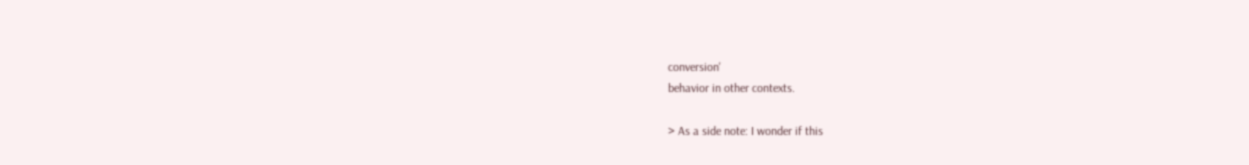conversion'
behavior in other contexts.

> As a side note: I wonder if this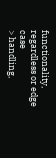functionality, regardless or edge case
> handling,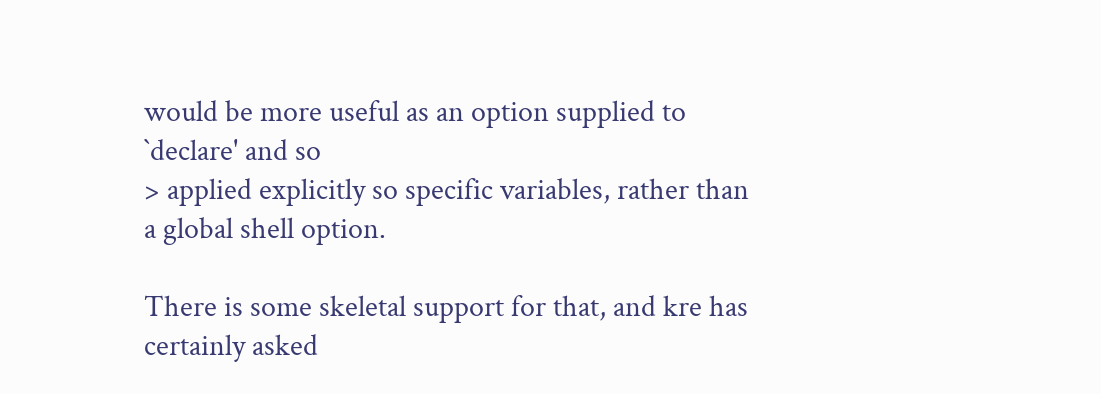would be more useful as an option supplied to `declare' and so
> applied explicitly so specific variables, rather than a global shell option.

There is some skeletal support for that, and kre has certainly asked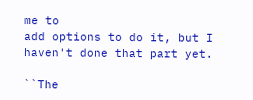me to
add options to do it, but I haven't done that part yet.

``The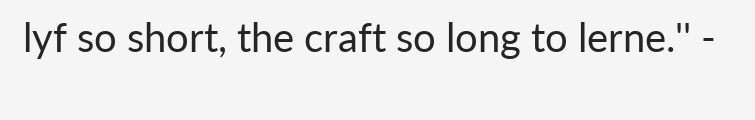lyf so short, the craft so long to lerne.'' -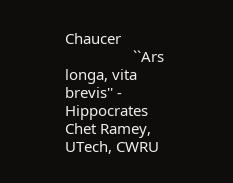Chaucer
                 ``Ars longa, vita brevis'' - Hippocrates
Chet Ramey, UTech, CWRU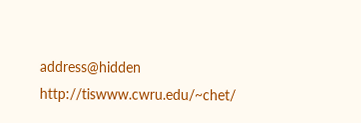address@hidden    http://tiswww.cwru.edu/~chet/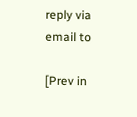reply via email to

[Prev in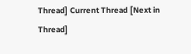Thread] Current Thread [Next in Thread]